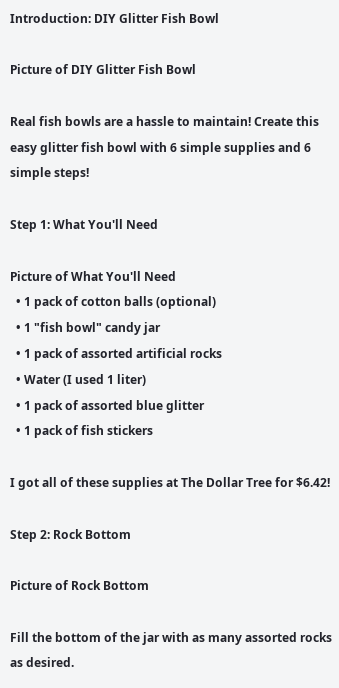Introduction: DIY Glitter Fish Bowl

Picture of DIY Glitter Fish Bowl

Real fish bowls are a hassle to maintain! Create this easy glitter fish bowl with 6 simple supplies and 6 simple steps!

Step 1: What You'll Need

Picture of What You'll Need
  • 1 pack of cotton balls (optional)
  • 1 "fish bowl" candy jar
  • 1 pack of assorted artificial rocks
  • Water (I used 1 liter)
  • 1 pack of assorted blue glitter
  • 1 pack of fish stickers

I got all of these supplies at The Dollar Tree for $6.42!

Step 2: Rock Bottom

Picture of Rock Bottom

Fill the bottom of the jar with as many assorted rocks as desired.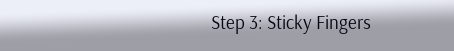Step 3: Sticky Fingers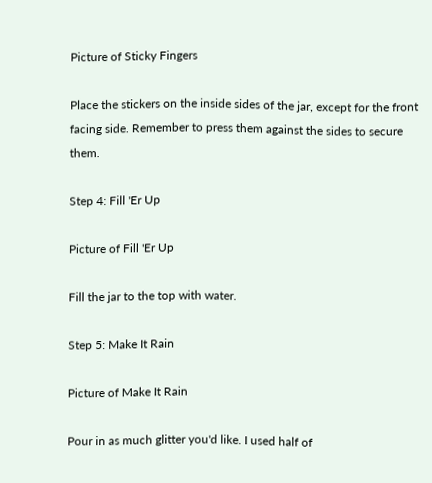Picture of Sticky Fingers

Place the stickers on the inside sides of the jar, except for the front facing side. Remember to press them against the sides to secure them.

Step 4: Fill 'Er Up

Picture of Fill 'Er Up

Fill the jar to the top with water.

Step 5: Make It Rain

Picture of Make It Rain

Pour in as much glitter you'd like. I used half of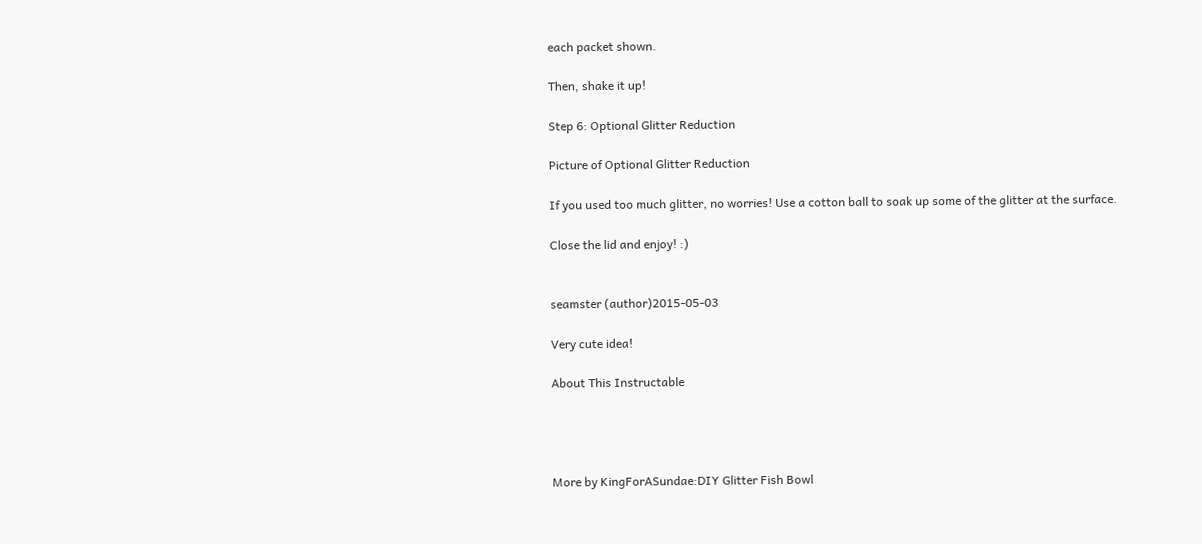each packet shown.

Then, shake it up!

Step 6: Optional Glitter Reduction

Picture of Optional Glitter Reduction

If you used too much glitter, no worries! Use a cotton ball to soak up some of the glitter at the surface.

Close the lid and enjoy! :)


seamster (author)2015-05-03

Very cute idea!

About This Instructable




More by KingForASundae:DIY Glitter Fish Bowl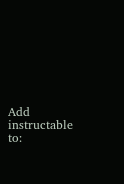Add instructable to: